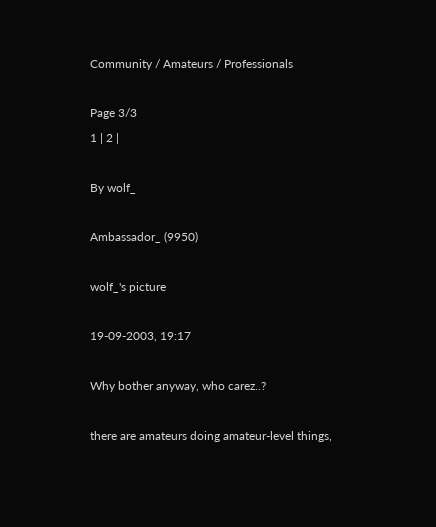Community / Amateurs / Professionals

Page 3/3
1 | 2 |

By wolf_

Ambassador_ (9950)

wolf_'s picture

19-09-2003, 19:17

Why bother anyway, who carez..?

there are amateurs doing amateur-level things,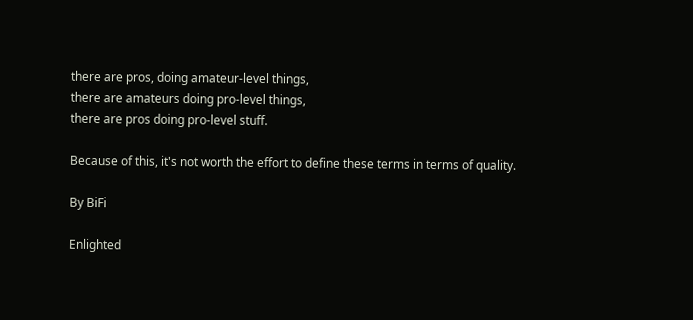there are pros, doing amateur-level things,
there are amateurs doing pro-level things,
there are pros doing pro-level stuff.

Because of this, it's not worth the effort to define these terms in terms of quality.

By BiFi

Enlighted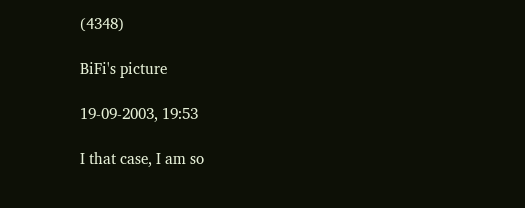(4348)

BiFi's picture

19-09-2003, 19:53

I that case, I am so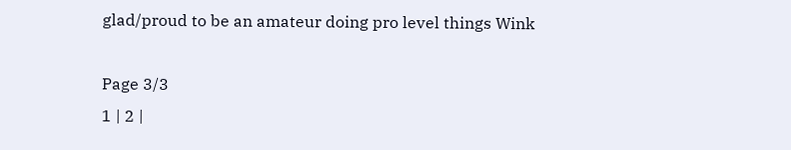glad/proud to be an amateur doing pro level things Wink

Page 3/3
1 | 2 |